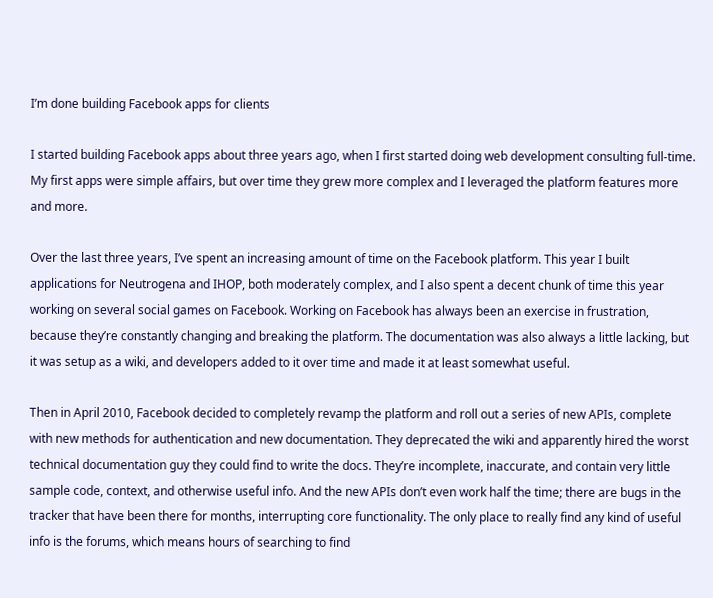I’m done building Facebook apps for clients

I started building Facebook apps about three years ago, when I first started doing web development consulting full-time. My first apps were simple affairs, but over time they grew more complex and I leveraged the platform features more and more.

Over the last three years, I’ve spent an increasing amount of time on the Facebook platform. This year I built applications for Neutrogena and IHOP, both moderately complex, and I also spent a decent chunk of time this year working on several social games on Facebook. Working on Facebook has always been an exercise in frustration, because they’re constantly changing and breaking the platform. The documentation was also always a little lacking, but it was setup as a wiki, and developers added to it over time and made it at least somewhat useful.

Then in April 2010, Facebook decided to completely revamp the platform and roll out a series of new APIs, complete with new methods for authentication and new documentation. They deprecated the wiki and apparently hired the worst technical documentation guy they could find to write the docs. They’re incomplete, inaccurate, and contain very little sample code, context, and otherwise useful info. And the new APIs don’t even work half the time; there are bugs in the tracker that have been there for months, interrupting core functionality. The only place to really find any kind of useful info is the forums, which means hours of searching to find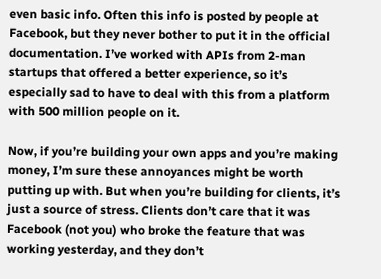even basic info. Often this info is posted by people at Facebook, but they never bother to put it in the official documentation. I’ve worked with APIs from 2-man startups that offered a better experience, so it’s especially sad to have to deal with this from a platform with 500 million people on it.

Now, if you’re building your own apps and you’re making money, I’m sure these annoyances might be worth putting up with. But when you’re building for clients, it’s just a source of stress. Clients don’t care that it was Facebook (not you) who broke the feature that was working yesterday, and they don’t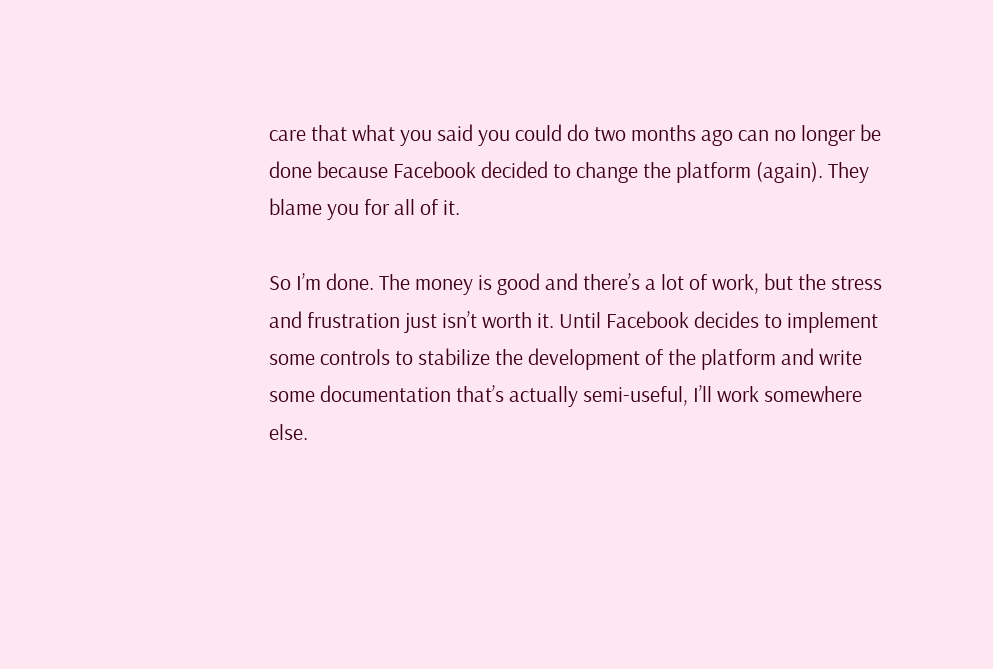care that what you said you could do two months ago can no longer be done because Facebook decided to change the platform (again). They blame you for all of it.

So I’m done. The money is good and there’s a lot of work, but the stress and frustration just isn’t worth it. Until Facebook decides to implement some controls to stabilize the development of the platform and write some documentation that’s actually semi-useful, I’ll work somewhere else.